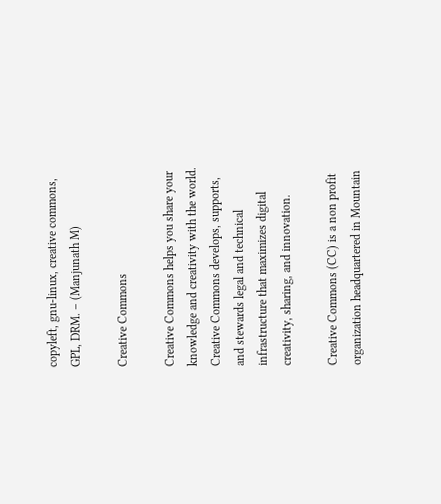copyleft, gnu-linux, creative commons, GPL, DRM. – (Manjunath M)

Creative Commons

Creative Commons helps you share your knowledge and creativity with the world. Creative Commons develops, supports, and stewards legal and technical infrastructure that maximizes digital creativity, sharing, and innovation.

Creative Commons (CC) is a non profit organization headquartered in Mountain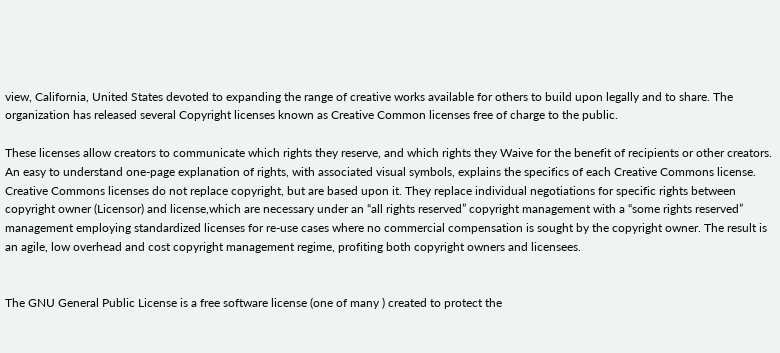view, California, United States devoted to expanding the range of creative works available for others to build upon legally and to share. The organization has released several Copyright licenses known as Creative Common licenses free of charge to the public.

These licenses allow creators to communicate which rights they reserve, and which rights they Waive for the benefit of recipients or other creators. An easy to understand one-page explanation of rights, with associated visual symbols, explains the specifics of each Creative Commons license. Creative Commons licenses do not replace copyright, but are based upon it. They replace individual negotiations for specific rights between copyright owner (Licensor) and license,which are necessary under an “all rights reserved” copyright management with a “some rights reserved” management employing standardized licenses for re-use cases where no commercial compensation is sought by the copyright owner. The result is an agile, low overhead and cost copyright management regime, profiting both copyright owners and licensees.


The GNU General Public License is a free software license (one of many ) created to protect the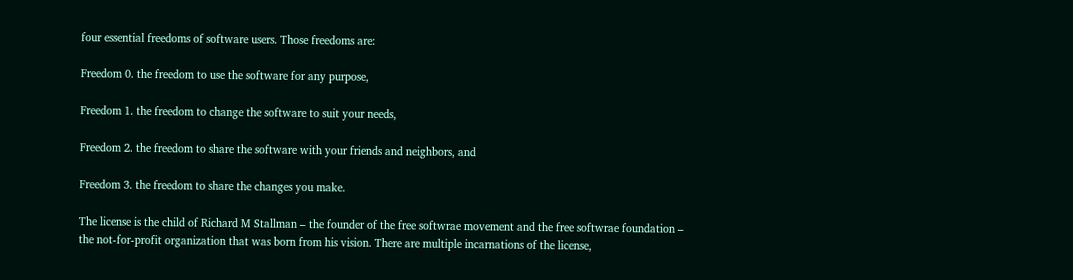four essential freedoms of software users. Those freedoms are:

Freedom 0. the freedom to use the software for any purpose,

Freedom 1. the freedom to change the software to suit your needs,

Freedom 2. the freedom to share the software with your friends and neighbors, and

Freedom 3. the freedom to share the changes you make.

The license is the child of Richard M Stallman – the founder of the free softwrae movement and the free softwrae foundation – the not-for-profit organization that was born from his vision. There are multiple incarnations of the license,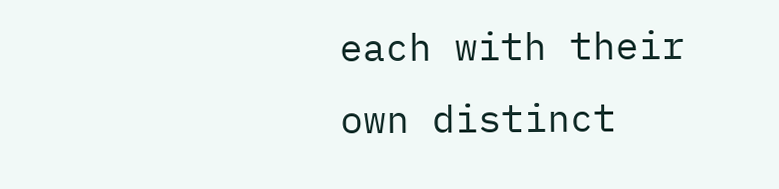each with their own distinct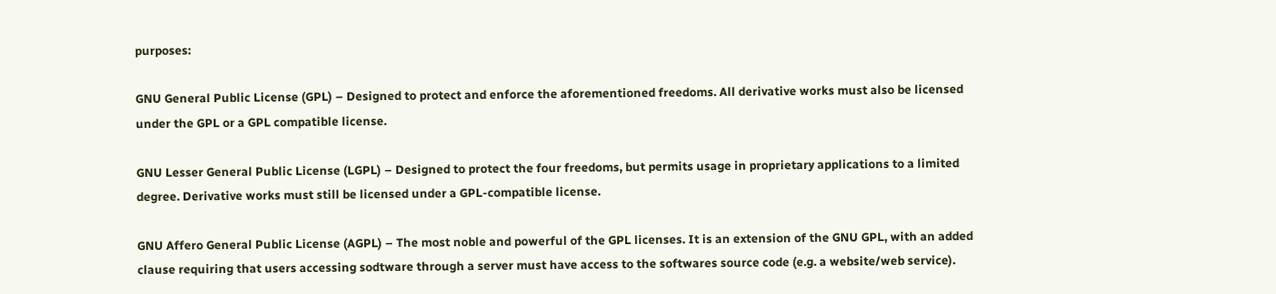purposes:

GNU General Public License (GPL) – Designed to protect and enforce the aforementioned freedoms. All derivative works must also be licensed under the GPL or a GPL compatible license.

GNU Lesser General Public License (LGPL) – Designed to protect the four freedoms, but permits usage in proprietary applications to a limited degree. Derivative works must still be licensed under a GPL-compatible license.

GNU Affero General Public License (AGPL) – The most noble and powerful of the GPL licenses. It is an extension of the GNU GPL, with an added clause requiring that users accessing sodtware through a server must have access to the softwares source code (e.g. a website/web service).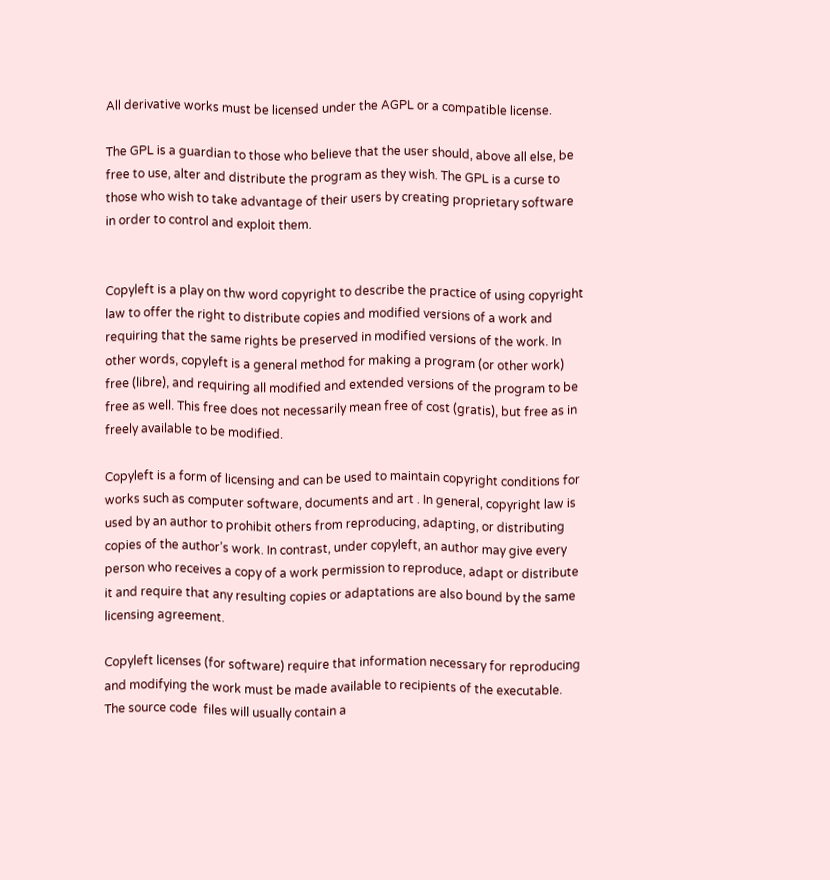All derivative works must be licensed under the AGPL or a compatible license.

The GPL is a guardian to those who believe that the user should, above all else, be free to use, alter and distribute the program as they wish. The GPL is a curse to those who wish to take advantage of their users by creating proprietary software in order to control and exploit them.


Copyleft is a play on thw word copyright to describe the practice of using copyright law to offer the right to distribute copies and modified versions of a work and requiring that the same rights be preserved in modified versions of the work. In other words, copyleft is a general method for making a program (or other work) free (libre), and requiring all modified and extended versions of the program to be free as well. This free does not necessarily mean free of cost (gratis), but free as in freely available to be modified.

Copyleft is a form of licensing and can be used to maintain copyright conditions for works such as computer software, documents and art . In general, copyright law is used by an author to prohibit others from reproducing, adapting, or distributing copies of the author’s work. In contrast, under copyleft, an author may give every person who receives a copy of a work permission to reproduce, adapt or distribute it and require that any resulting copies or adaptations are also bound by the same licensing agreement.

Copyleft licenses (for software) require that information necessary for reproducing and modifying the work must be made available to recipients of the executable. The source code  files will usually contain a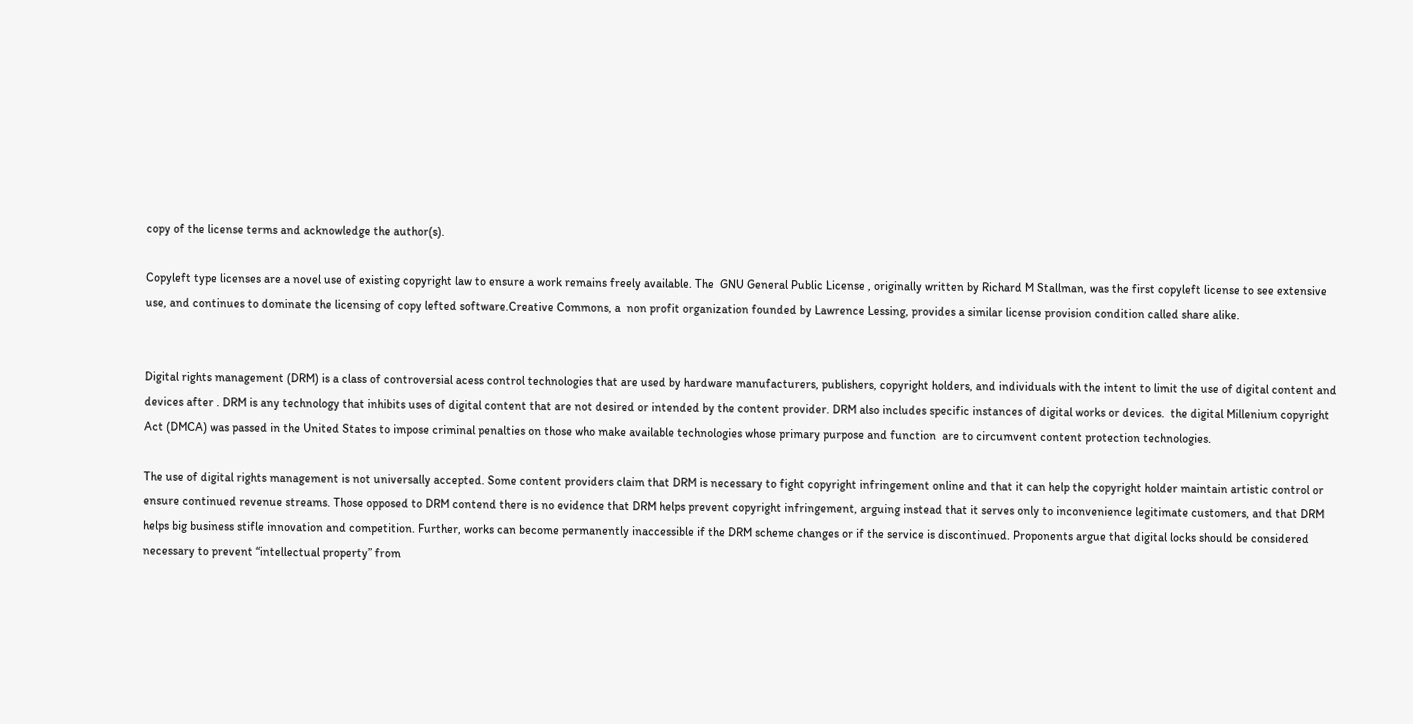copy of the license terms and acknowledge the author(s).

Copyleft type licenses are a novel use of existing copyright law to ensure a work remains freely available. The  GNU General Public License , originally written by Richard M Stallman, was the first copyleft license to see extensive use, and continues to dominate the licensing of copy lefted software.Creative Commons, a  non profit organization founded by Lawrence Lessing, provides a similar license provision condition called share alike.


Digital rights management (DRM) is a class of controversial acess control technologies that are used by hardware manufacturers, publishers, copyright holders, and individuals with the intent to limit the use of digital content and devices after . DRM is any technology that inhibits uses of digital content that are not desired or intended by the content provider. DRM also includes specific instances of digital works or devices.  the digital Millenium copyright Act (DMCA) was passed in the United States to impose criminal penalties on those who make available technologies whose primary purpose and function  are to circumvent content protection technologies.

The use of digital rights management is not universally accepted. Some content providers claim that DRM is necessary to fight copyright infringement online and that it can help the copyright holder maintain artistic control or ensure continued revenue streams. Those opposed to DRM contend there is no evidence that DRM helps prevent copyright infringement, arguing instead that it serves only to inconvenience legitimate customers, and that DRM helps big business stifle innovation and competition. Further, works can become permanently inaccessible if the DRM scheme changes or if the service is discontinued. Proponents argue that digital locks should be considered necessary to prevent “intellectual property” from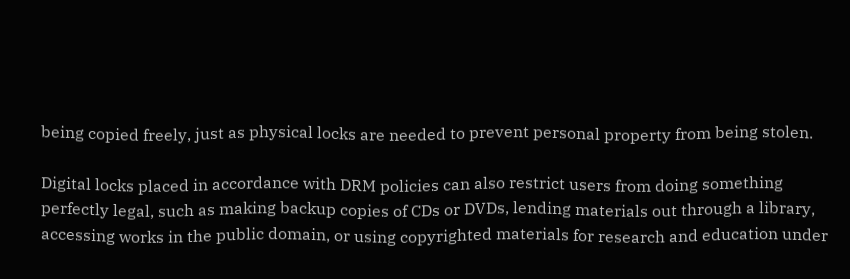being copied freely, just as physical locks are needed to prevent personal property from being stolen.

Digital locks placed in accordance with DRM policies can also restrict users from doing something perfectly legal, such as making backup copies of CDs or DVDs, lending materials out through a library, accessing works in the public domain, or using copyrighted materials for research and education under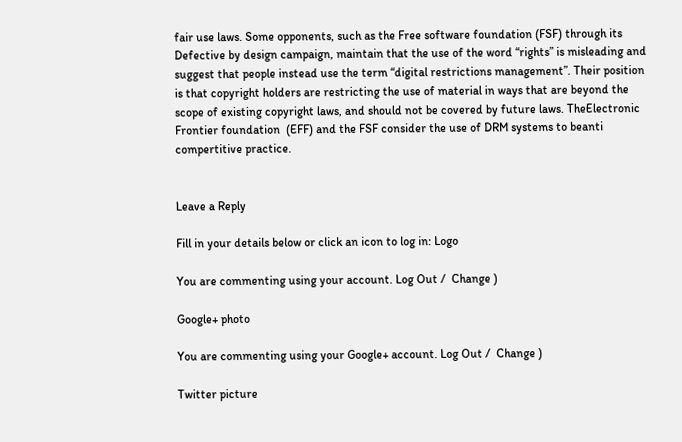fair use laws. Some opponents, such as the Free software foundation (FSF) through its Defective by design campaign, maintain that the use of the word “rights” is misleading and suggest that people instead use the term “digital restrictions management”. Their position is that copyright holders are restricting the use of material in ways that are beyond the scope of existing copyright laws, and should not be covered by future laws. TheElectronic Frontier foundation  (EFF) and the FSF consider the use of DRM systems to beanti compertitive practice.


Leave a Reply

Fill in your details below or click an icon to log in: Logo

You are commenting using your account. Log Out /  Change )

Google+ photo

You are commenting using your Google+ account. Log Out /  Change )

Twitter picture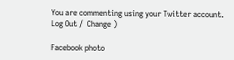You are commenting using your Twitter account. Log Out /  Change )

Facebook photo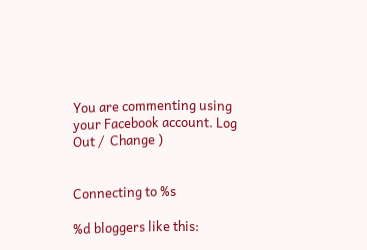You are commenting using your Facebook account. Log Out /  Change )


Connecting to %s

%d bloggers like this: